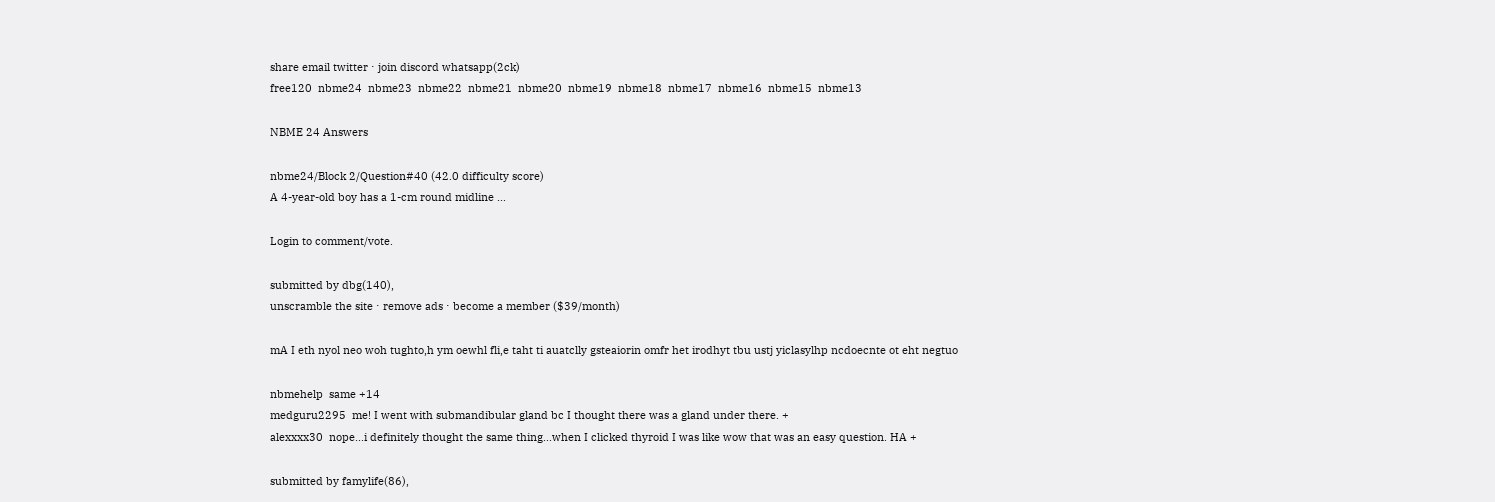share email twitter ⋅ join discord whatsapp(2ck)
free120  nbme24  nbme23  nbme22  nbme21  nbme20  nbme19  nbme18  nbme17  nbme16  nbme15  nbme13

NBME 24 Answers

nbme24/Block 2/Question#40 (42.0 difficulty score)
A 4-year-old boy has a 1-cm round midline ...

Login to comment/vote.

submitted by dbg(140),
unscramble the site ⋅ remove ads ⋅ become a member ($39/month)

mA I eth nyol neo woh tughto,h ym oewhl fli,e taht ti auatclly gsteaiorin omfr het irodhyt tbu ustj yiclasylhp ncdoecnte ot eht negtuo

nbmehelp  same +14
medguru2295  me! I went with submandibular gland bc I thought there was a gland under there. +
alexxxx30  nope...i definitely thought the same thing...when I clicked thyroid I was like wow that was an easy question. HA +

submitted by famylife(86),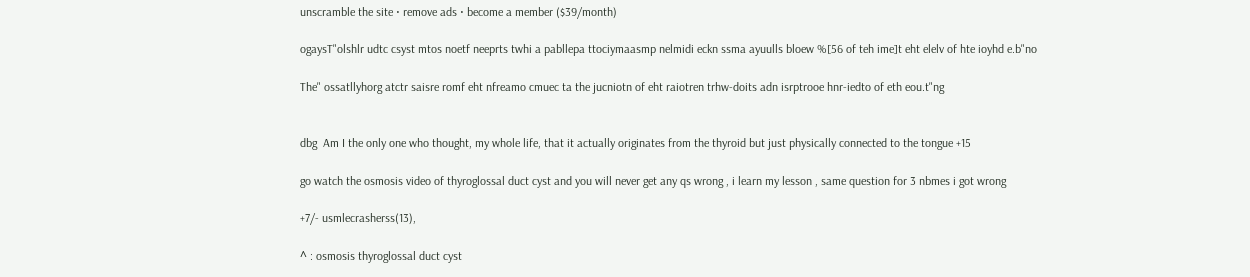unscramble the site ⋅ remove ads ⋅ become a member ($39/month)

ogaysT"olshlr udtc csyst mtos noetf neeprts twhi a pabllepa ttociymaasmp nelmidi eckn ssma ayuulls bloew %[56 of teh ime]t eht elelv of hte ioyhd e.b"no

The" ossatllyhorg atctr saisre romf eht nfreamo cmuec ta the jucniotn of eht raiotren trhw-doits adn isrptrooe hnr-iedto of eth eou.t"ng


dbg  Am I the only one who thought, my whole life, that it actually originates from the thyroid but just physically connected to the tongue +15

go watch the osmosis video of thyroglossal duct cyst and you will never get any qs wrong , i learn my lesson , same question for 3 nbmes i got wrong

+7/- usmlecrasherss(13),

^ : osmosis thyroglossal duct cyst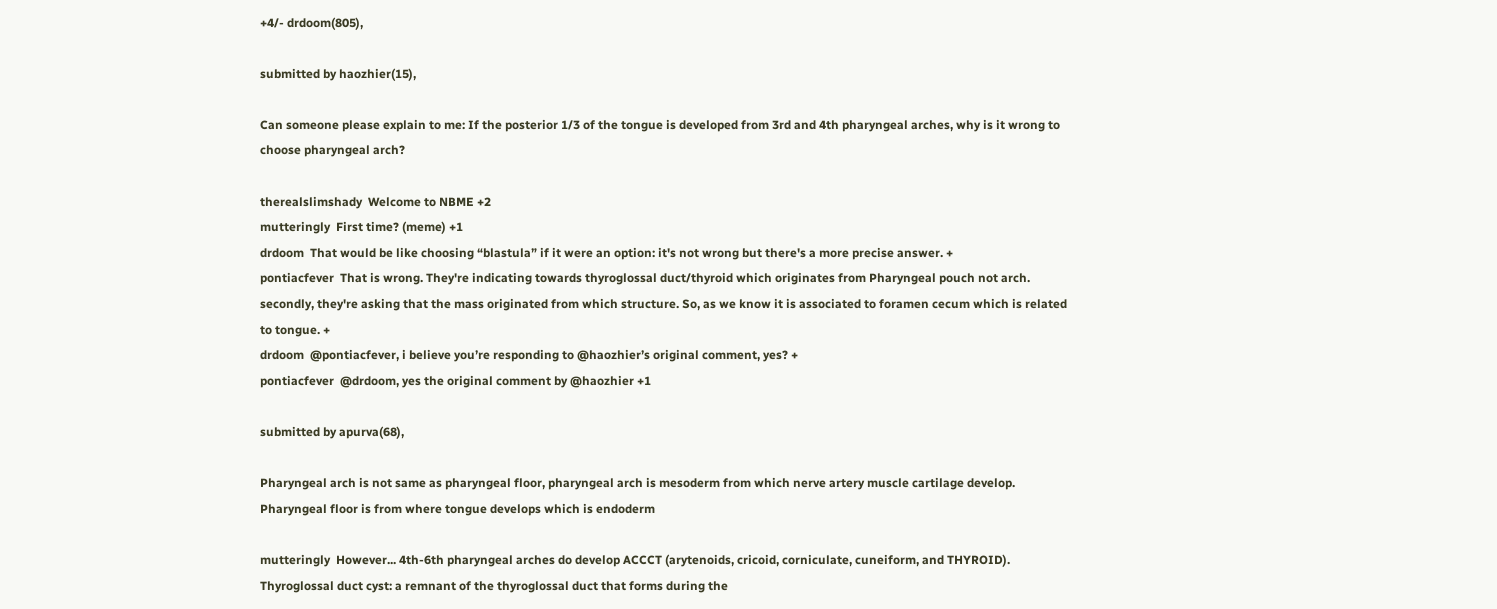+4/- drdoom(805),

submitted by haozhier(15),

Can someone please explain to me: If the posterior 1/3 of the tongue is developed from 3rd and 4th pharyngeal arches, why is it wrong to choose pharyngeal arch?

therealslimshady  Welcome to NBME +2
mutteringly  First time? (meme) +1
drdoom  That would be like choosing “blastula” if it were an option: it's not wrong but there's a more precise answer. +
pontiacfever  That is wrong. They're indicating towards thyroglossal duct/thyroid which originates from Pharyngeal pouch not arch. secondly, they're asking that the mass originated from which structure. So, as we know it is associated to foramen cecum which is related to tongue. +
drdoom  @pontiacfever, i believe you’re responding to @haozhier’s original comment, yes? +
pontiacfever  @drdoom, yes the original comment by @haozhier +1

submitted by apurva(68),

Pharyngeal arch is not same as pharyngeal floor, pharyngeal arch is mesoderm from which nerve artery muscle cartilage develop. Pharyngeal floor is from where tongue develops which is endoderm

mutteringly  However... 4th-6th pharyngeal arches do develop ACCCT (arytenoids, cricoid, corniculate, cuneiform, and THYROID). Thyroglossal duct cyst: a remnant of the thyroglossal duct that forms during the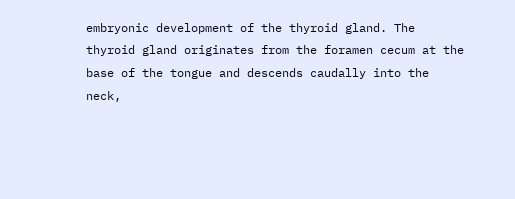embryonic development of the thyroid gland. The thyroid gland originates from the foramen cecum at the base of the tongue and descends caudally into the neck,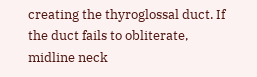creating the thyroglossal duct. If the duct fails to obliterate, midline neck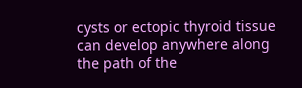cysts or ectopic thyroid tissue can develop anywhere along the path of the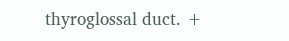thyroglossal duct. +